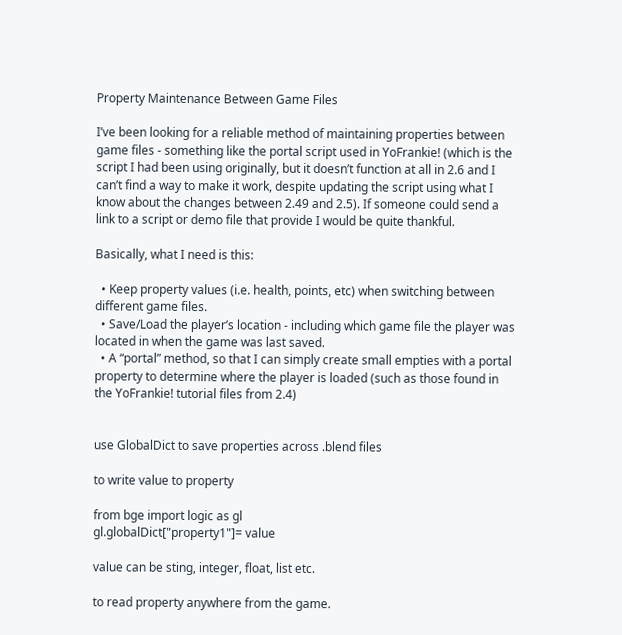Property Maintenance Between Game Files

I’ve been looking for a reliable method of maintaining properties between game files - something like the portal script used in YoFrankie! (which is the script I had been using originally, but it doesn’t function at all in 2.6 and I can’t find a way to make it work, despite updating the script using what I know about the changes between 2.49 and 2.5). If someone could send a link to a script or demo file that provide I would be quite thankful.

Basically, what I need is this:

  • Keep property values (i.e. health, points, etc) when switching between different game files.
  • Save/Load the player’s location - including which game file the player was located in when the game was last saved.
  • A “portal” method, so that I can simply create small empties with a portal property to determine where the player is loaded (such as those found in the YoFrankie! tutorial files from 2.4)


use GlobalDict to save properties across .blend files

to write value to property

from bge import logic as gl
gl.globalDict["property1"]= value

value can be sting, integer, float, list etc.

to read property anywhere from the game.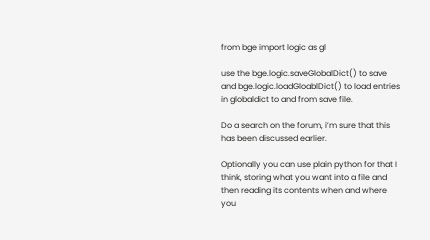from bge import logic as gl

use the bge.logic.saveGlobalDict() to save and bge.logic.loadGloablDict() to load entries in globaldict to and from save file.

Do a search on the forum, i’m sure that this has been discussed earlier.

Optionally you can use plain python for that I think, storing what you want into a file and then reading its contents when and where you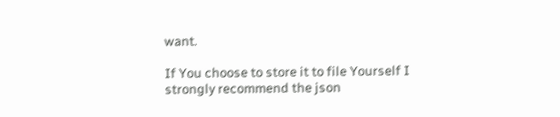want.

If You choose to store it to file Yourself I strongly recommend the json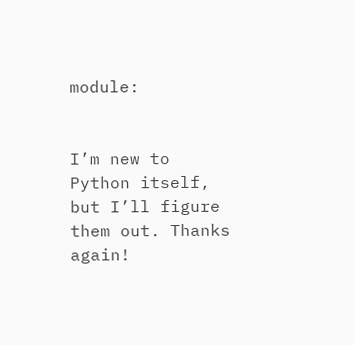module:


I’m new to Python itself, but I’ll figure them out. Thanks again!